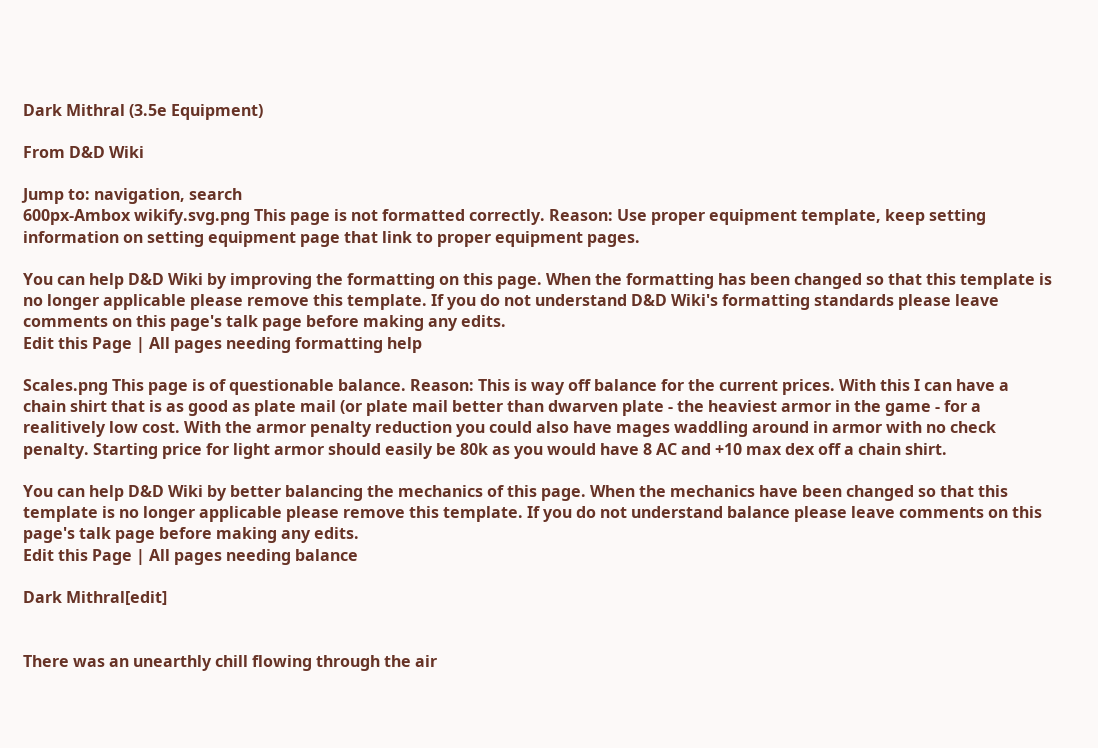Dark Mithral (3.5e Equipment)

From D&D Wiki

Jump to: navigation, search
600px-Ambox wikify.svg.png This page is not formatted correctly. Reason: Use proper equipment template, keep setting information on setting equipment page that link to proper equipment pages.

You can help D&D Wiki by improving the formatting on this page. When the formatting has been changed so that this template is no longer applicable please remove this template. If you do not understand D&D Wiki's formatting standards please leave comments on this page's talk page before making any edits.
Edit this Page | All pages needing formatting help

Scales.png This page is of questionable balance. Reason: This is way off balance for the current prices. With this I can have a chain shirt that is as good as plate mail (or plate mail better than dwarven plate - the heaviest armor in the game - for a realitively low cost. With the armor penalty reduction you could also have mages waddling around in armor with no check penalty. Starting price for light armor should easily be 80k as you would have 8 AC and +10 max dex off a chain shirt.

You can help D&D Wiki by better balancing the mechanics of this page. When the mechanics have been changed so that this template is no longer applicable please remove this template. If you do not understand balance please leave comments on this page's talk page before making any edits.
Edit this Page | All pages needing balance

Dark Mithral[edit]


There was an unearthly chill flowing through the air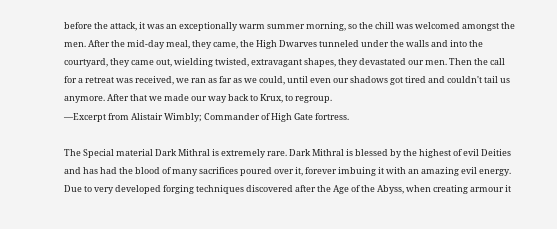before the attack, it was an exceptionally warm summer morning, so the chill was welcomed amongst the men. After the mid-day meal, they came, the High Dwarves tunneled under the walls and into the courtyard, they came out, wielding twisted, extravagant shapes, they devastated our men. Then the call for a retreat was received, we ran as far as we could, until even our shadows got tired and couldn't tail us anymore. After that we made our way back to Krux, to regroup.
—Excerpt from Alistair Wimbly; Commander of High Gate fortress.

The Special material Dark Mithral is extremely rare. Dark Mithral is blessed by the highest of evil Deities and has had the blood of many sacrifices poured over it, forever imbuing it with an amazing evil energy. Due to very developed forging techniques discovered after the Age of the Abyss, when creating armour it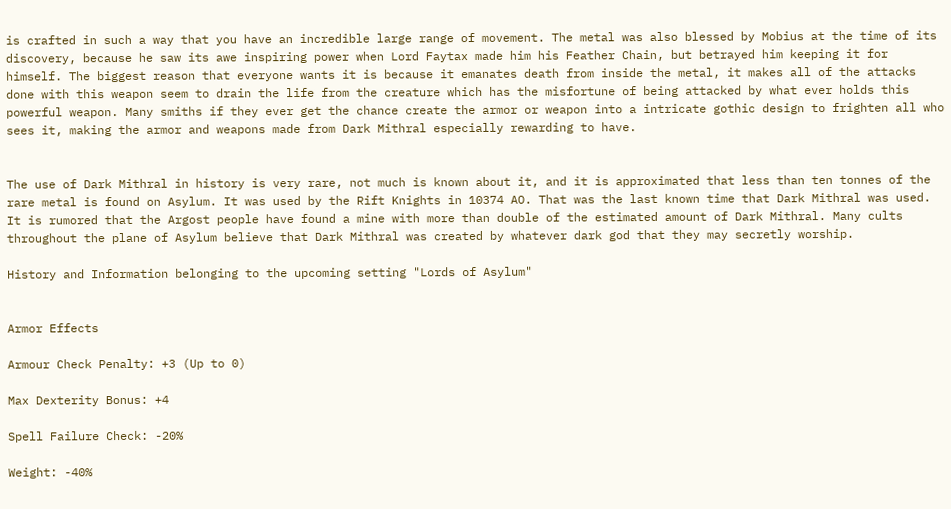is crafted in such a way that you have an incredible large range of movement. The metal was also blessed by Mobius at the time of its discovery, because he saw its awe inspiring power when Lord Faytax made him his Feather Chain, but betrayed him keeping it for himself. The biggest reason that everyone wants it is because it emanates death from inside the metal, it makes all of the attacks done with this weapon seem to drain the life from the creature which has the misfortune of being attacked by what ever holds this powerful weapon. Many smiths if they ever get the chance create the armor or weapon into a intricate gothic design to frighten all who sees it, making the armor and weapons made from Dark Mithral especially rewarding to have.


The use of Dark Mithral in history is very rare, not much is known about it, and it is approximated that less than ten tonnes of the rare metal is found on Asylum. It was used by the Rift Knights in 10374 AO. That was the last known time that Dark Mithral was used. It is rumored that the Argost people have found a mine with more than double of the estimated amount of Dark Mithral. Many cults throughout the plane of Asylum believe that Dark Mithral was created by whatever dark god that they may secretly worship.

History and Information belonging to the upcoming setting "Lords of Asylum"


Armor Effects

Armour Check Penalty: +3 (Up to 0)

Max Dexterity Bonus: +4

Spell Failure Check: -20%

Weight: -40%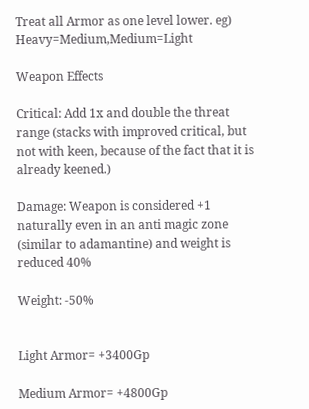Treat all Armor as one level lower. eg) Heavy=Medium,Medium=Light

Weapon Effects

Critical: Add 1x and double the threat range (stacks with improved critical, but not with keen, because of the fact that it is already keened.)

Damage: Weapon is considered +1 naturally even in an anti magic zone (similar to adamantine) and weight is reduced 40%

Weight: -50%


Light Armor= +3400Gp

Medium Armor= +4800Gp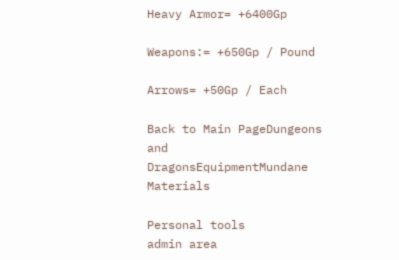Heavy Armor= +6400Gp

Weapons:= +650Gp / Pound

Arrows= +50Gp / Each

Back to Main PageDungeons and DragonsEquipmentMundane Materials

Personal tools
admin area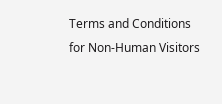Terms and Conditions for Non-Human Visitors